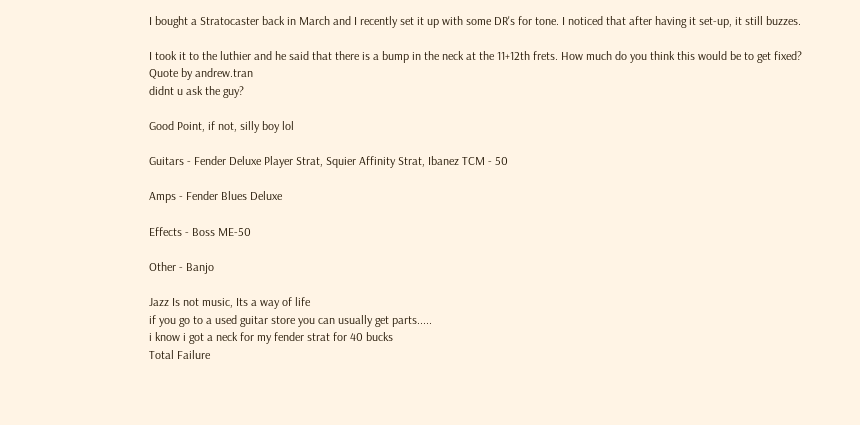I bought a Stratocaster back in March and I recently set it up with some DR's for tone. I noticed that after having it set-up, it still buzzes.

I took it to the luthier and he said that there is a bump in the neck at the 11+12th frets. How much do you think this would be to get fixed?
Quote by andrew.tran
didnt u ask the guy?

Good Point, if not, silly boy lol

Guitars - Fender Deluxe Player Strat, Squier Affinity Strat, Ibanez TCM - 50

Amps - Fender Blues Deluxe

Effects - Boss ME-50

Other - Banjo

Jazz Is not music, Its a way of life
if you go to a used guitar store you can usually get parts.....
i know i got a neck for my fender strat for 40 bucks
Total Failure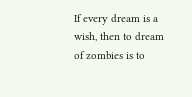If every dream is a wish, then to dream of zombies is to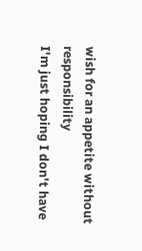wish for an appetite without responsibility
I'm just hoping I don't have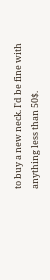to buy a new neck. I'd be fine with anything less than 50$.